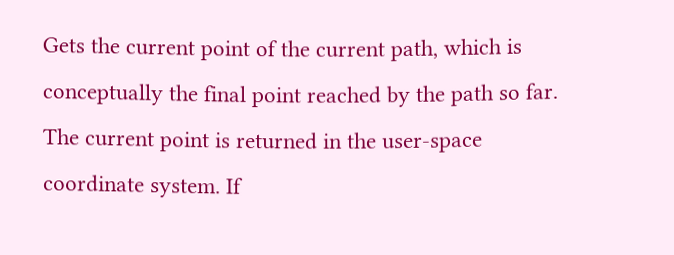Gets the current point of the current path, which is conceptually the final point reached by the path so far. The current point is returned in the user-space coordinate system. If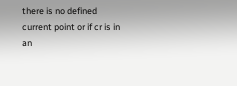there is no defined current point or if cr is in an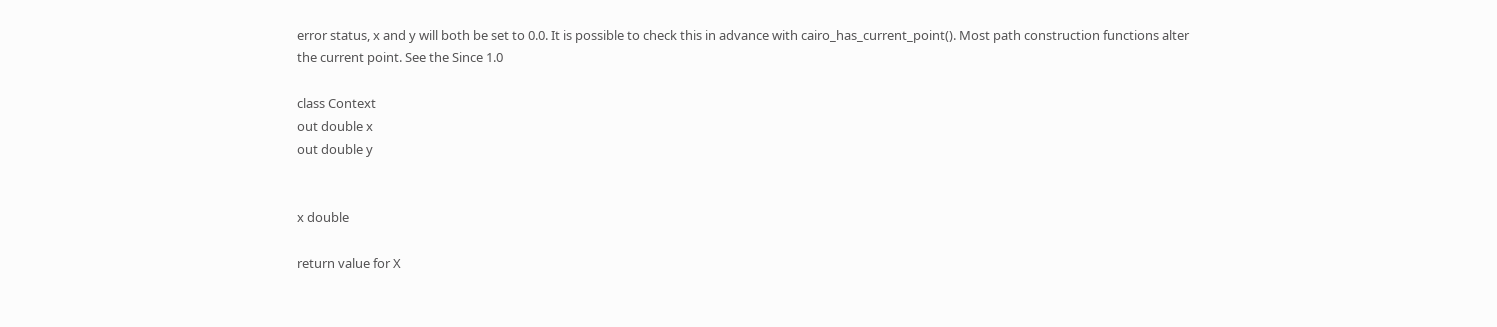error status, x and y will both be set to 0.0. It is possible to check this in advance with cairo_has_current_point(). Most path construction functions alter the current point. See the Since 1.0

class Context
out double x
out double y


x double

return value for X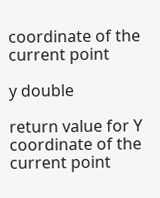coordinate of the current point

y double

return value for Y coordinate of the current point